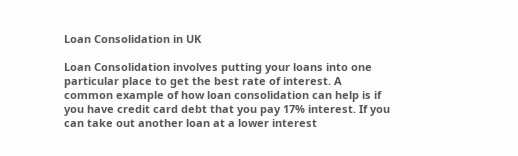Loan Consolidation in UK

Loan Consolidation involves putting your loans into one particular place to get the best rate of interest. A common example of how loan consolidation can help is if you have credit card debt that you pay 17% interest. If you can take out another loan at a lower interest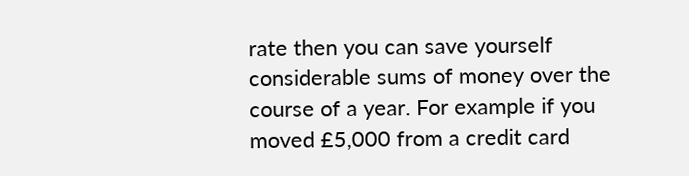rate then you can save yourself considerable sums of money over the course of a year. For example if you moved £5,000 from a credit card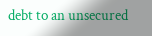debt to an unsecured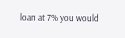loan at 7% you would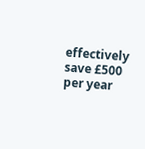effectively save £500 per year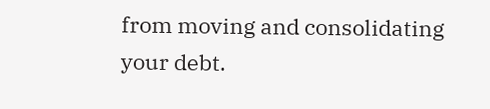from moving and consolidating your debt.